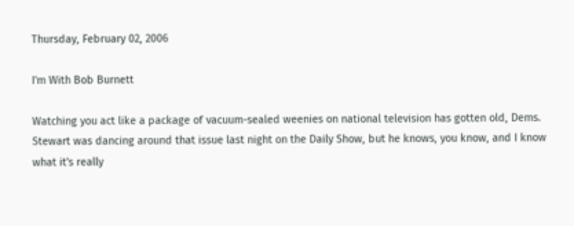Thursday, February 02, 2006

I'm With Bob Burnett

Watching you act like a package of vacuum-sealed weenies on national television has gotten old, Dems. Stewart was dancing around that issue last night on the Daily Show, but he knows, you know, and I know what it's really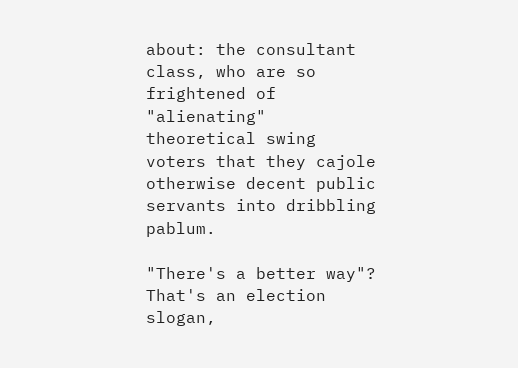about: the consultant class, who are so frightened of "alienating" theoretical swing voters that they cajole otherwise decent public servants into dribbling pablum.

"There's a better way"? That's an election slogan,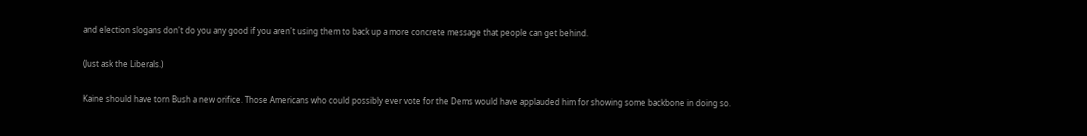and election slogans don't do you any good if you aren't using them to back up a more concrete message that people can get behind.

(Just ask the Liberals.)

Kaine should have torn Bush a new orifice. Those Americans who could possibly ever vote for the Dems would have applauded him for showing some backbone in doing so.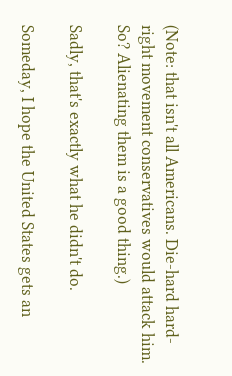(Note: that isn't all Americans. Die-hard hard-right movement conservatives would attack him. So? Alienating them is a good thing.)

Sadly, that's exactly what he didn't do.

Someday, I hope the United States gets an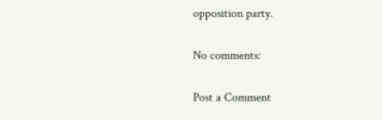opposition party.

No comments:

Post a Comment